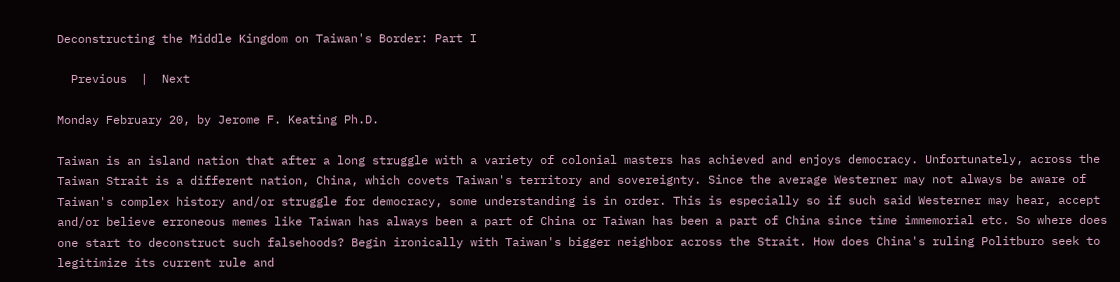Deconstructing the Middle Kingdom on Taiwan's Border: Part I

  Previous  |  Next

Monday February 20, by Jerome F. Keating Ph.D.

Taiwan is an island nation that after a long struggle with a variety of colonial masters has achieved and enjoys democracy. Unfortunately, across the Taiwan Strait is a different nation, China, which covets Taiwan's territory and sovereignty. Since the average Westerner may not always be aware of Taiwan's complex history and/or struggle for democracy, some understanding is in order. This is especially so if such said Westerner may hear, accept and/or believe erroneous memes like Taiwan has always been a part of China or Taiwan has been a part of China since time immemorial etc. So where does one start to deconstruct such falsehoods? Begin ironically with Taiwan's bigger neighbor across the Strait. How does China's ruling Politburo seek to legitimize its current rule and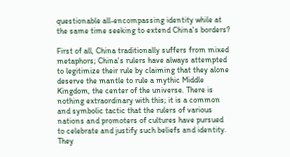questionable all-encompassing identity while at the same time seeking to extend China's borders?

First of all, China traditionally suffers from mixed metaphors; China's rulers have always attempted to legitimize their rule by claiming that they alone deserve the mantle to rule a mythic Middle Kingdom, the center of the universe. There is nothing extraordinary with this; it is a common and symbolic tactic that the rulers of various nations and promoters of cultures have pursued to celebrate and justify such beliefs and identity. They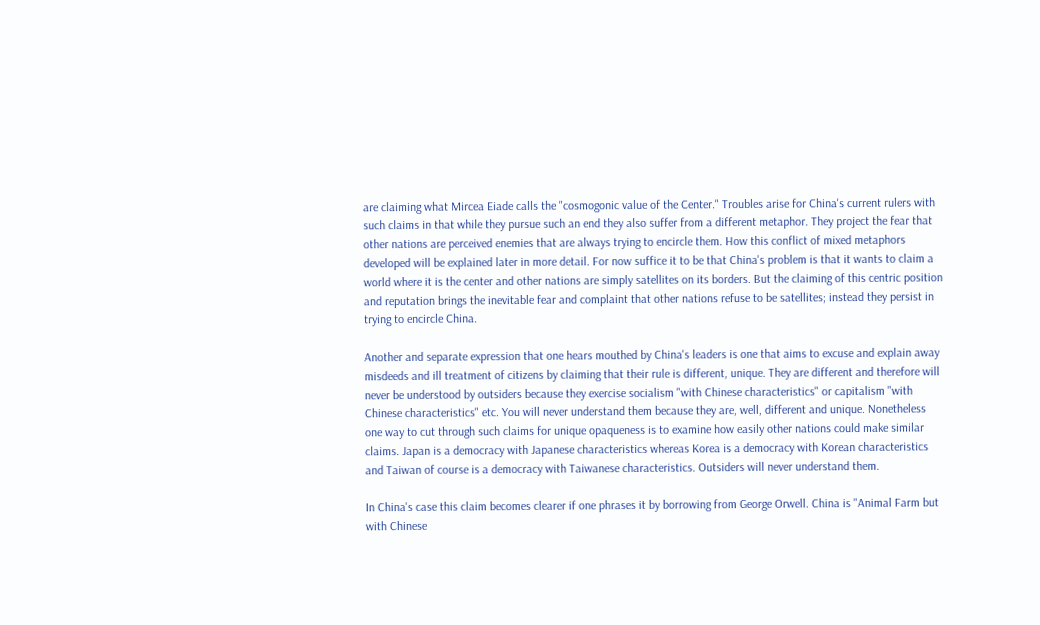are claiming what Mircea Eiade calls the "cosmogonic value of the Center." Troubles arise for China's current rulers with such claims in that while they pursue such an end they also suffer from a different metaphor. They project the fear that other nations are perceived enemies that are always trying to encircle them. How this conflict of mixed metaphors developed will be explained later in more detail. For now suffice it to be that China's problem is that it wants to claim a world where it is the center and other nations are simply satellites on its borders. But the claiming of this centric position and reputation brings the inevitable fear and complaint that other nations refuse to be satellites; instead they persist in trying to encircle China.

Another and separate expression that one hears mouthed by China's leaders is one that aims to excuse and explain away misdeeds and ill treatment of citizens by claiming that their rule is different, unique. They are different and therefore will never be understood by outsiders because they exercise socialism "with Chinese characteristics" or capitalism "with Chinese characteristics" etc. You will never understand them because they are, well, different and unique. Nonetheless one way to cut through such claims for unique opaqueness is to examine how easily other nations could make similar claims. Japan is a democracy with Japanese characteristics whereas Korea is a democracy with Korean characteristics and Taiwan of course is a democracy with Taiwanese characteristics. Outsiders will never understand them.

In China's case this claim becomes clearer if one phrases it by borrowing from George Orwell. China is "Animal Farm but with Chinese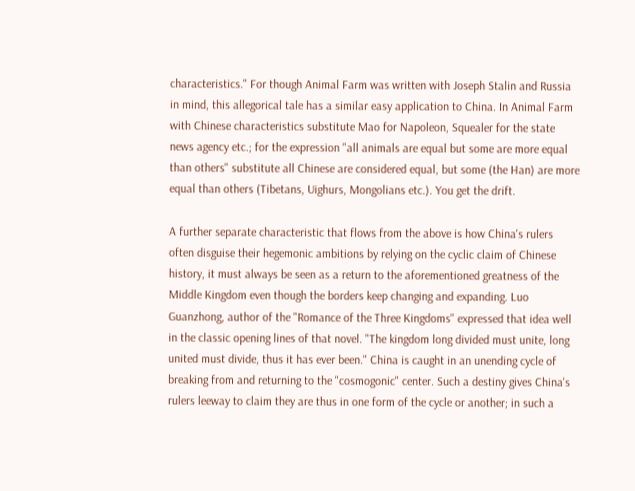characteristics." For though Animal Farm was written with Joseph Stalin and Russia in mind, this allegorical tale has a similar easy application to China. In Animal Farm with Chinese characteristics substitute Mao for Napoleon, Squealer for the state news agency etc.; for the expression "all animals are equal but some are more equal than others" substitute all Chinese are considered equal, but some (the Han) are more equal than others (Tibetans, Uighurs, Mongolians etc.). You get the drift.

A further separate characteristic that flows from the above is how China's rulers often disguise their hegemonic ambitions by relying on the cyclic claim of Chinese history, it must always be seen as a return to the aforementioned greatness of the Middle Kingdom even though the borders keep changing and expanding. Luo Guanzhong, author of the "Romance of the Three Kingdoms" expressed that idea well in the classic opening lines of that novel. "The kingdom long divided must unite, long united must divide, thus it has ever been." China is caught in an unending cycle of breaking from and returning to the "cosmogonic" center. Such a destiny gives China's rulers leeway to claim they are thus in one form of the cycle or another; in such a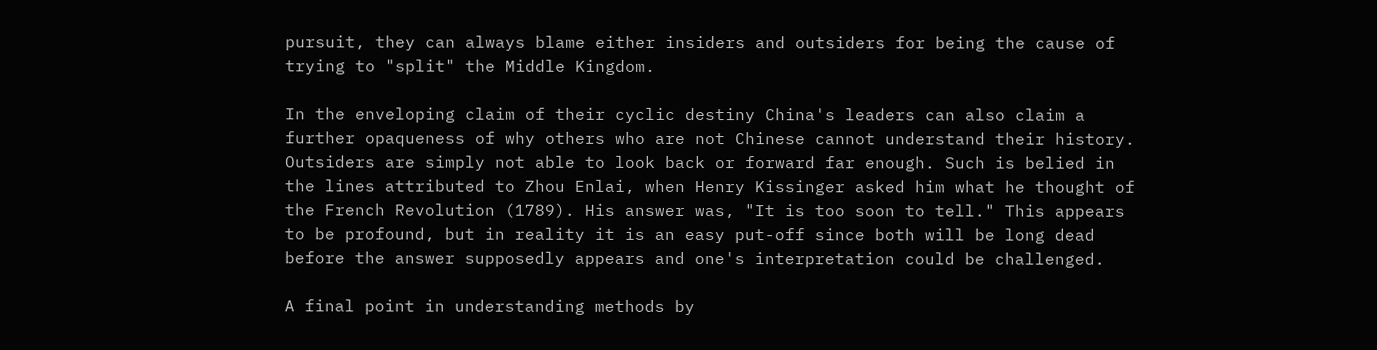pursuit, they can always blame either insiders and outsiders for being the cause of trying to "split" the Middle Kingdom.

In the enveloping claim of their cyclic destiny China's leaders can also claim a further opaqueness of why others who are not Chinese cannot understand their history. Outsiders are simply not able to look back or forward far enough. Such is belied in the lines attributed to Zhou Enlai, when Henry Kissinger asked him what he thought of the French Revolution (1789). His answer was, "It is too soon to tell." This appears to be profound, but in reality it is an easy put-off since both will be long dead before the answer supposedly appears and one's interpretation could be challenged.

A final point in understanding methods by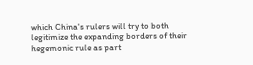which China's rulers will try to both legitimize the expanding borders of their hegemonic rule as part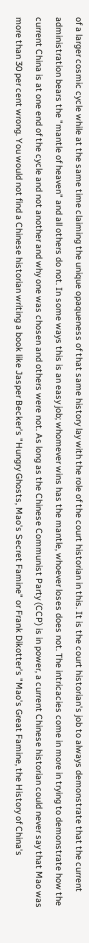of a larger cosmic cycle while at the same time claiming the unique opaqueness of that same history lay with the role of the court historian in this. It is the court historian's job to always demonstrate that the current administration bears the "mantle of heaven" and all others do not. In some ways this is an easy job; whomever wins has the mantle, whoever loses does not. The intricacies come in more in trying to demonstrate how the current China is at one end of the cycle and not another and why one was chosen and others were not. As long as the Chinese Communist Party (CCP) is in power, a current Chinese historian could never say that Mao was more than 30 per cent wrong. You would not find a Chinese historian writing a book like Jasper Becker's "Hungry Ghosts, Mao's Secret Famine" or Frank Dikotter's "Mao's Great Famine, the History of China's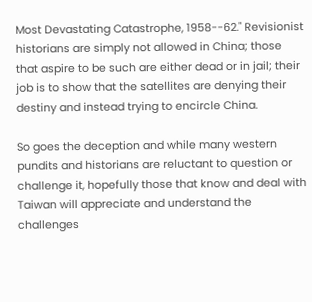Most Devastating Catastrophe, 1958--62." Revisionist historians are simply not allowed in China; those that aspire to be such are either dead or in jail; their job is to show that the satellites are denying their destiny and instead trying to encircle China.

So goes the deception and while many western pundits and historians are reluctant to question or challenge it, hopefully those that know and deal with Taiwan will appreciate and understand the challenges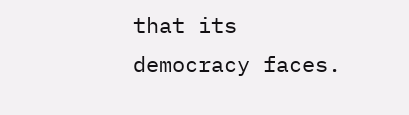that its democracy faces.